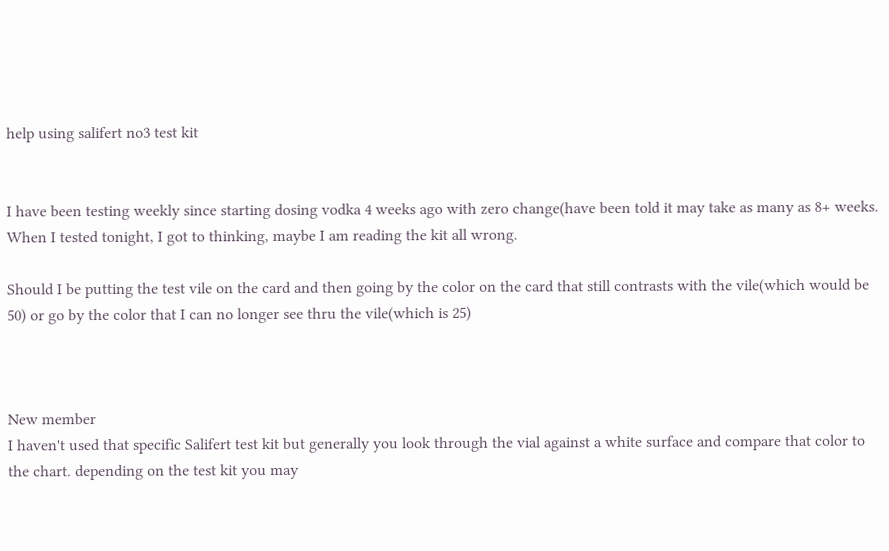help using salifert no3 test kit


I have been testing weekly since starting dosing vodka 4 weeks ago with zero change(have been told it may take as many as 8+ weeks. When I tested tonight, I got to thinking, maybe I am reading the kit all wrong.

Should I be putting the test vile on the card and then going by the color on the card that still contrasts with the vile(which would be 50) or go by the color that I can no longer see thru the vile(which is 25)



New member
I haven't used that specific Salifert test kit but generally you look through the vial against a white surface and compare that color to the chart. depending on the test kit you may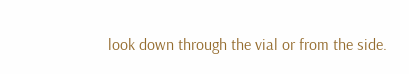look down through the vial or from the side.